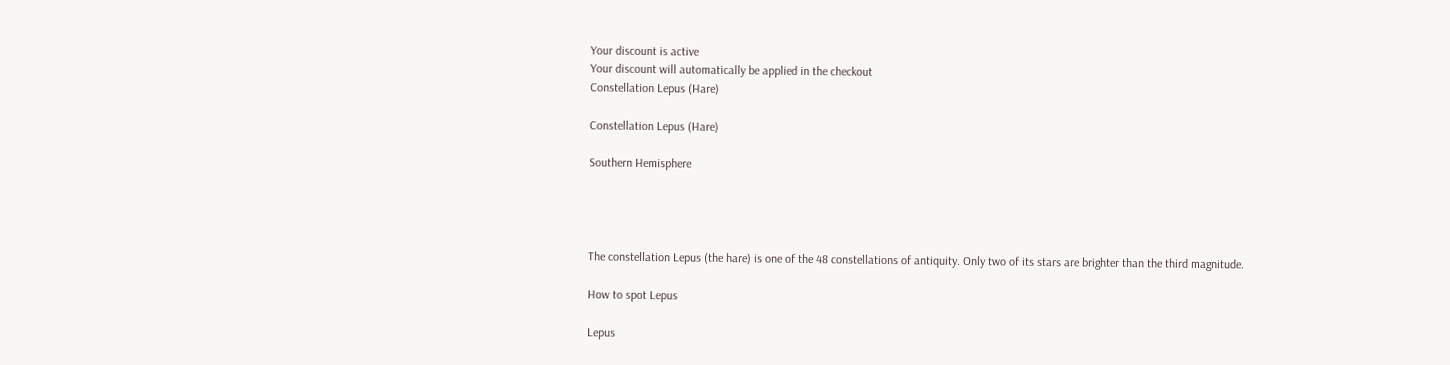Your discount is active
Your discount will automatically be applied in the checkout
Constellation Lepus (Hare)

Constellation Lepus (Hare)

Southern Hemisphere




The constellation Lepus (the hare) is one of the 48 constellations of antiquity. Only two of its stars are brighter than the third magnitude.

How to spot Lepus

Lepus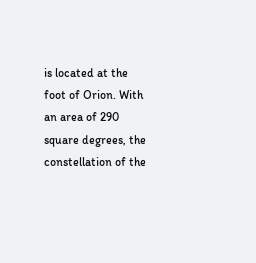is located at the foot of Orion. With an area of 290 square degrees, the constellation of the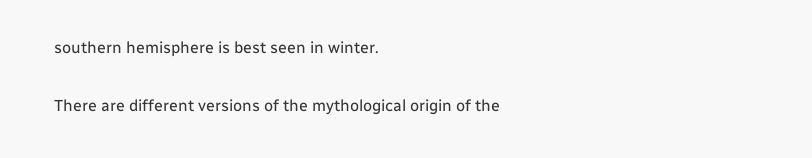southern hemisphere is best seen in winter.


There are different versions of the mythological origin of the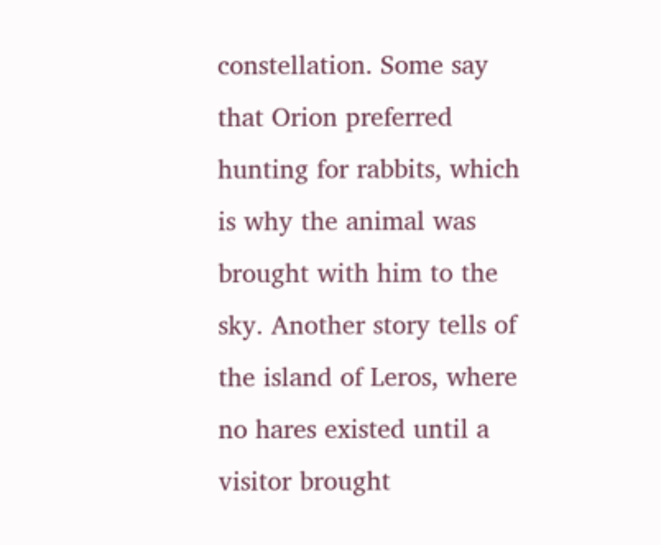constellation. Some say that Orion preferred hunting for rabbits, which is why the animal was brought with him to the sky. Another story tells of the island of Leros, where no hares existed until a visitor brought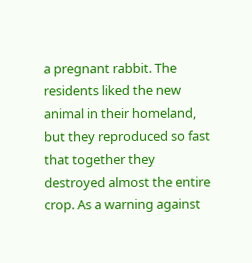a pregnant rabbit. The residents liked the new animal in their homeland, but they reproduced so fast that together they destroyed almost the entire crop. As a warning against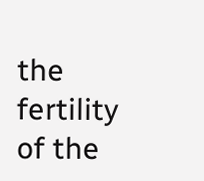the fertility of the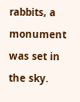rabbits, a monument was set in the sky.